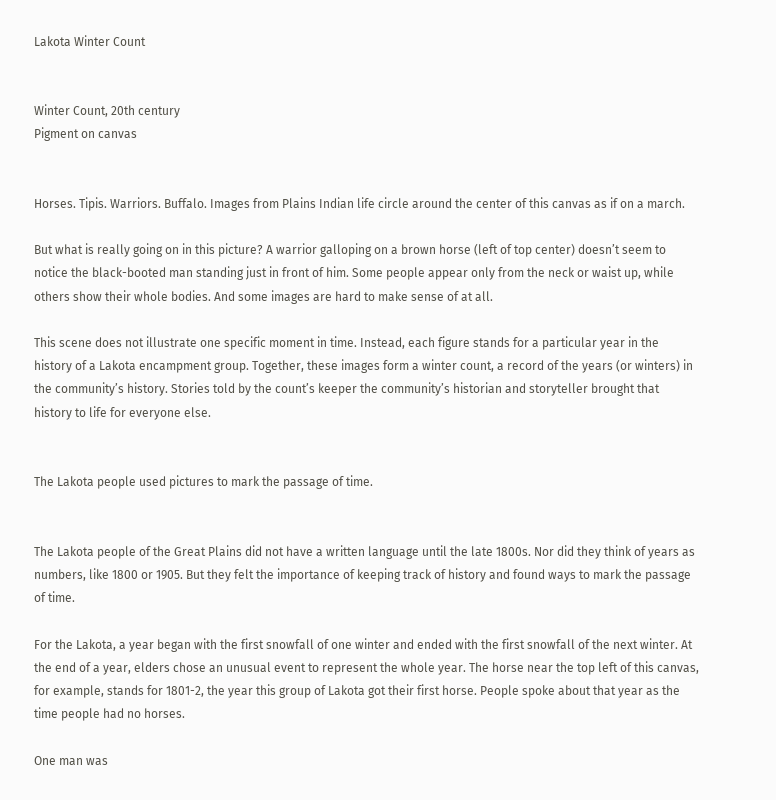Lakota Winter Count


Winter Count, 20th century
Pigment on canvas


Horses. Tipis. Warriors. Buffalo. Images from Plains Indian life circle around the center of this canvas as if on a march.

But what is really going on in this picture? A warrior galloping on a brown horse (left of top center) doesn’t seem to notice the black-booted man standing just in front of him. Some people appear only from the neck or waist up, while others show their whole bodies. And some images are hard to make sense of at all.

This scene does not illustrate one specific moment in time. Instead, each figure stands for a particular year in the history of a Lakota encampment group. Together, these images form a winter count, a record of the years (or winters) in the community’s history. Stories told by the count’s keeper the community’s historian and storyteller brought that history to life for everyone else.


The Lakota people used pictures to mark the passage of time.


The Lakota people of the Great Plains did not have a written language until the late 1800s. Nor did they think of years as numbers, like 1800 or 1905. But they felt the importance of keeping track of history and found ways to mark the passage of time.

For the Lakota, a year began with the first snowfall of one winter and ended with the first snowfall of the next winter. At the end of a year, elders chose an unusual event to represent the whole year. The horse near the top left of this canvas, for example, stands for 1801-2, the year this group of Lakota got their first horse. People spoke about that year as the time people had no horses.

One man was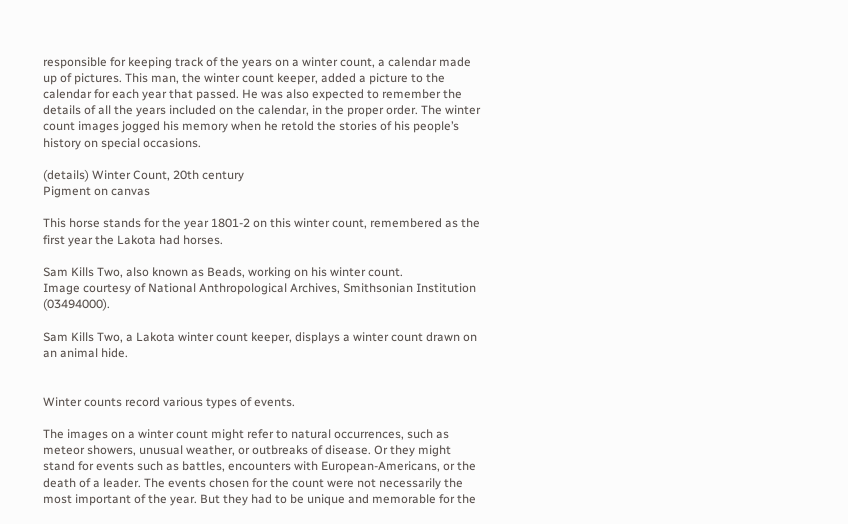responsible for keeping track of the years on a winter count, a calendar made up of pictures. This man, the winter count keeper, added a picture to the calendar for each year that passed. He was also expected to remember the details of all the years included on the calendar, in the proper order. The winter count images jogged his memory when he retold the stories of his people’s history on special occasions.

(details) Winter Count, 20th century
Pigment on canvas

This horse stands for the year 1801-2 on this winter count, remembered as the first year the Lakota had horses.

Sam Kills Two, also known as Beads, working on his winter count.
Image courtesy of National Anthropological Archives, Smithsonian Institution (03494000).

Sam Kills Two, a Lakota winter count keeper, displays a winter count drawn on an animal hide.


Winter counts record various types of events.

The images on a winter count might refer to natural occurrences, such as meteor showers, unusual weather, or outbreaks of disease. Or they might stand for events such as battles, encounters with European-Americans, or the death of a leader. The events chosen for the count were not necessarily the most important of the year. But they had to be unique and memorable for the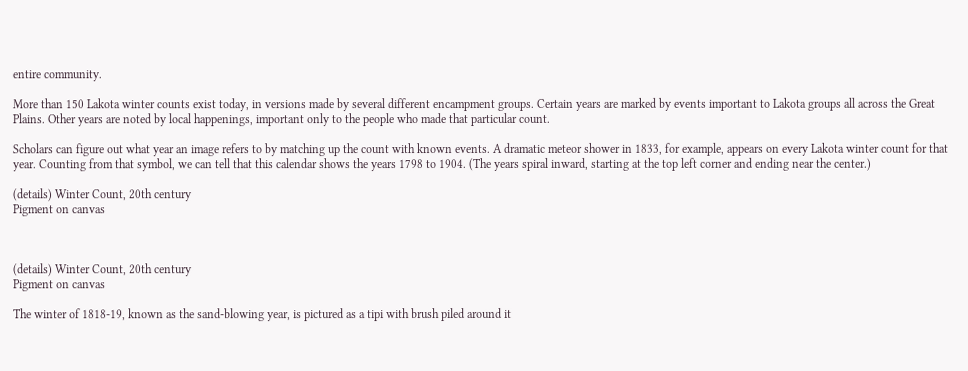entire community.

More than 150 Lakota winter counts exist today, in versions made by several different encampment groups. Certain years are marked by events important to Lakota groups all across the Great Plains. Other years are noted by local happenings, important only to the people who made that particular count.

Scholars can figure out what year an image refers to by matching up the count with known events. A dramatic meteor shower in 1833, for example, appears on every Lakota winter count for that year. Counting from that symbol, we can tell that this calendar shows the years 1798 to 1904. (The years spiral inward, starting at the top left corner and ending near the center.)

(details) Winter Count, 20th century
Pigment on canvas



(details) Winter Count, 20th century
Pigment on canvas

The winter of 1818-19, known as the sand-blowing year, is pictured as a tipi with brush piled around it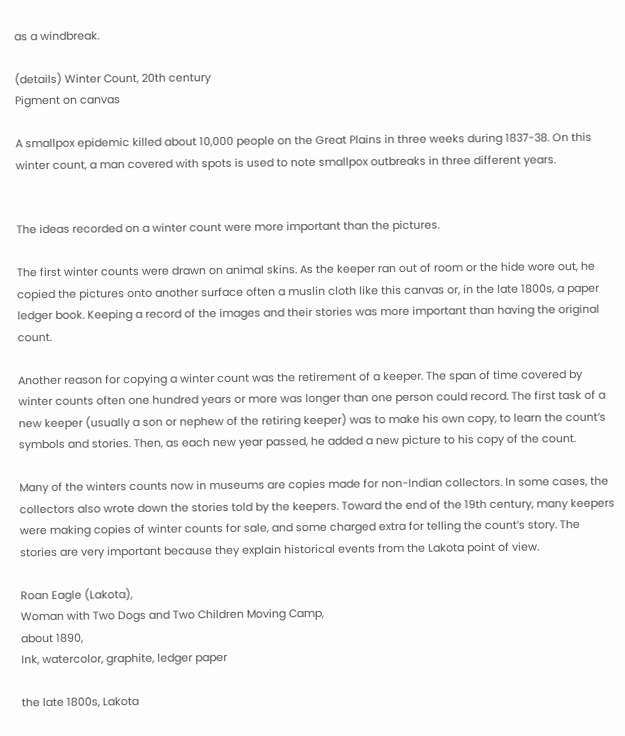as a windbreak.

(details) Winter Count, 20th century
Pigment on canvas

A smallpox epidemic killed about 10,000 people on the Great Plains in three weeks during 1837-38. On this winter count, a man covered with spots is used to note smallpox outbreaks in three different years.


The ideas recorded on a winter count were more important than the pictures.

The first winter counts were drawn on animal skins. As the keeper ran out of room or the hide wore out, he copied the pictures onto another surface often a muslin cloth like this canvas or, in the late 1800s, a paper ledger book. Keeping a record of the images and their stories was more important than having the original count.

Another reason for copying a winter count was the retirement of a keeper. The span of time covered by winter counts often one hundred years or more was longer than one person could record. The first task of a new keeper (usually a son or nephew of the retiring keeper) was to make his own copy, to learn the count’s symbols and stories. Then, as each new year passed, he added a new picture to his copy of the count.

Many of the winters counts now in museums are copies made for non-Indian collectors. In some cases, the collectors also wrote down the stories told by the keepers. Toward the end of the 19th century, many keepers were making copies of winter counts for sale, and some charged extra for telling the count’s story. The stories are very important because they explain historical events from the Lakota point of view.

Roan Eagle (Lakota),
Woman with Two Dogs and Two Children Moving Camp,
about 1890,
Ink, watercolor, graphite, ledger paper

the late 1800s, Lakota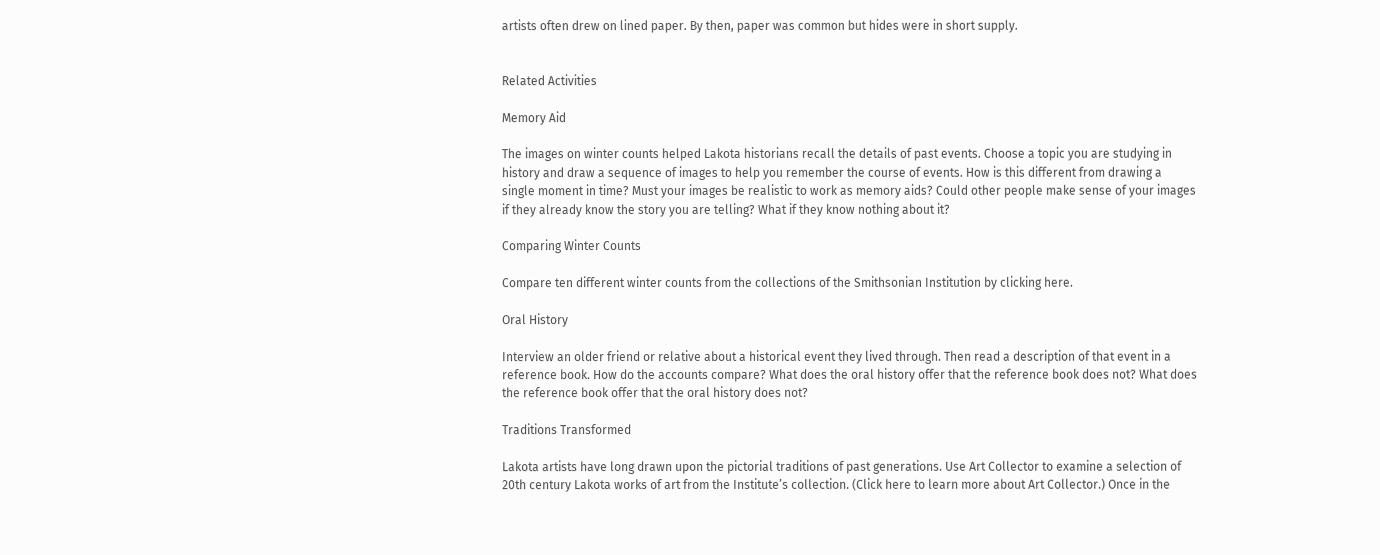artists often drew on lined paper. By then, paper was common but hides were in short supply.


Related Activities

Memory Aid

The images on winter counts helped Lakota historians recall the details of past events. Choose a topic you are studying in history and draw a sequence of images to help you remember the course of events. How is this different from drawing a single moment in time? Must your images be realistic to work as memory aids? Could other people make sense of your images if they already know the story you are telling? What if they know nothing about it?

Comparing Winter Counts

Compare ten different winter counts from the collections of the Smithsonian Institution by clicking here.

Oral History

Interview an older friend or relative about a historical event they lived through. Then read a description of that event in a reference book. How do the accounts compare? What does the oral history offer that the reference book does not? What does the reference book offer that the oral history does not?

Traditions Transformed

Lakota artists have long drawn upon the pictorial traditions of past generations. Use Art Collector to examine a selection of 20th century Lakota works of art from the Institute’s collection. (Click here to learn more about Art Collector.) Once in the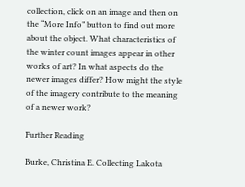collection, click on an image and then on the “More Info” button to find out more about the object. What characteristics of the winter count images appear in other works of art? In what aspects do the newer images differ? How might the style of the imagery contribute to the meaning of a newer work?

Further Reading

Burke, Christina E. Collecting Lakota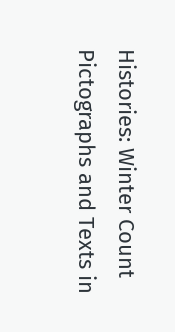Histories: Winter Count Pictographs and Texts in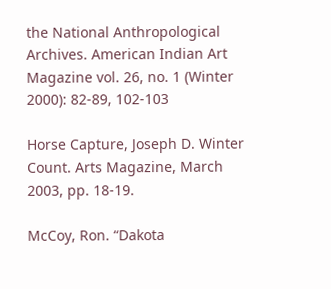the National Anthropological Archives. American Indian Art Magazine vol. 26, no. 1 (Winter 2000): 82-89, 102-103

Horse Capture, Joseph D. Winter Count. Arts Magazine, March 2003, pp. 18-19.

McCoy, Ron. “Dakota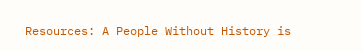Resources: A People Without History is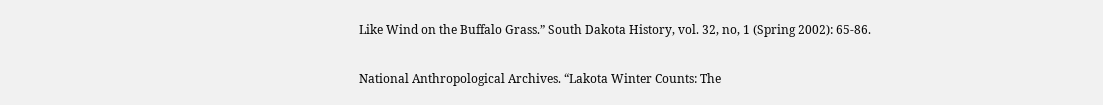Like Wind on the Buffalo Grass.” South Dakota History, vol. 32, no, 1 (Spring 2002): 65-86.

National Anthropological Archives. “Lakota Winter Counts: The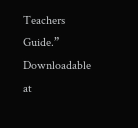Teachers Guide.” Downloadable at